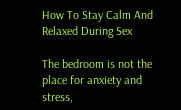How To Stay Calm And Relaxed During Sex

The bedroom is not the place for anxiety and stress,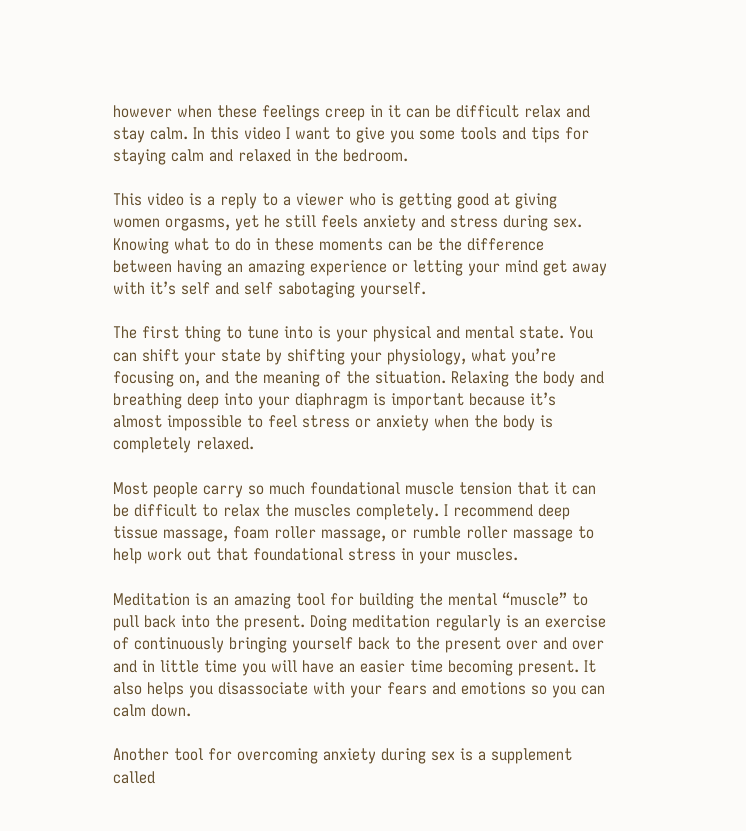however when these feelings creep in it can be difficult relax and stay calm. In this video I want to give you some tools and tips for staying calm and relaxed in the bedroom.

This video is a reply to a viewer who is getting good at giving women orgasms, yet he still feels anxiety and stress during sex. Knowing what to do in these moments can be the difference between having an amazing experience or letting your mind get away with it’s self and self sabotaging yourself.

The first thing to tune into is your physical and mental state. You can shift your state by shifting your physiology, what you’re focusing on, and the meaning of the situation. Relaxing the body and breathing deep into your diaphragm is important because it’s almost impossible to feel stress or anxiety when the body is completely relaxed.

Most people carry so much foundational muscle tension that it can be difficult to relax the muscles completely. I recommend deep tissue massage, foam roller massage, or rumble roller massage to help work out that foundational stress in your muscles.

Meditation is an amazing tool for building the mental “muscle” to pull back into the present. Doing meditation regularly is an exercise of continuously bringing yourself back to the present over and over and in little time you will have an easier time becoming present. It also helps you disassociate with your fears and emotions so you can calm down.

Another tool for overcoming anxiety during sex is a supplement called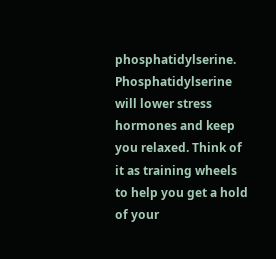phosphatidylserine. Phosphatidylserine will lower stress hormones and keep you relaxed. Think of it as training wheels to help you get a hold of your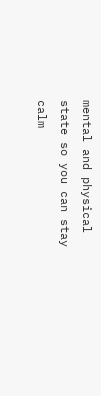mental and physical state so you can stay calm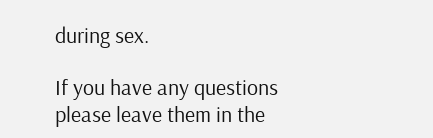during sex.

If you have any questions please leave them in the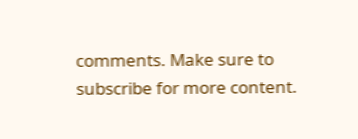comments. Make sure to subscribe for more content.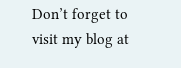Don’t forget to visit my blog at